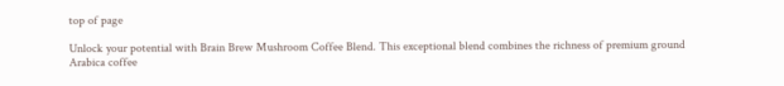top of page

Unlock your potential with Brain Brew Mushroom Coffee Blend. This exceptional blend combines the richness of premium ground Arabica coffee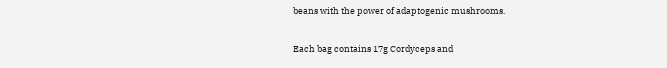beans with the power of adaptogenic mushrooms.


Each bag contains 17g Cordyceps and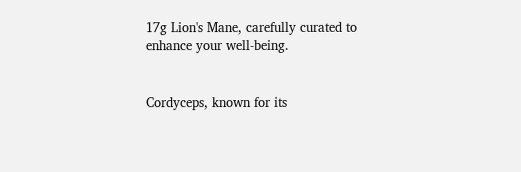17g Lion's Mane, carefully curated to enhance your well-being.


Cordyceps, known for its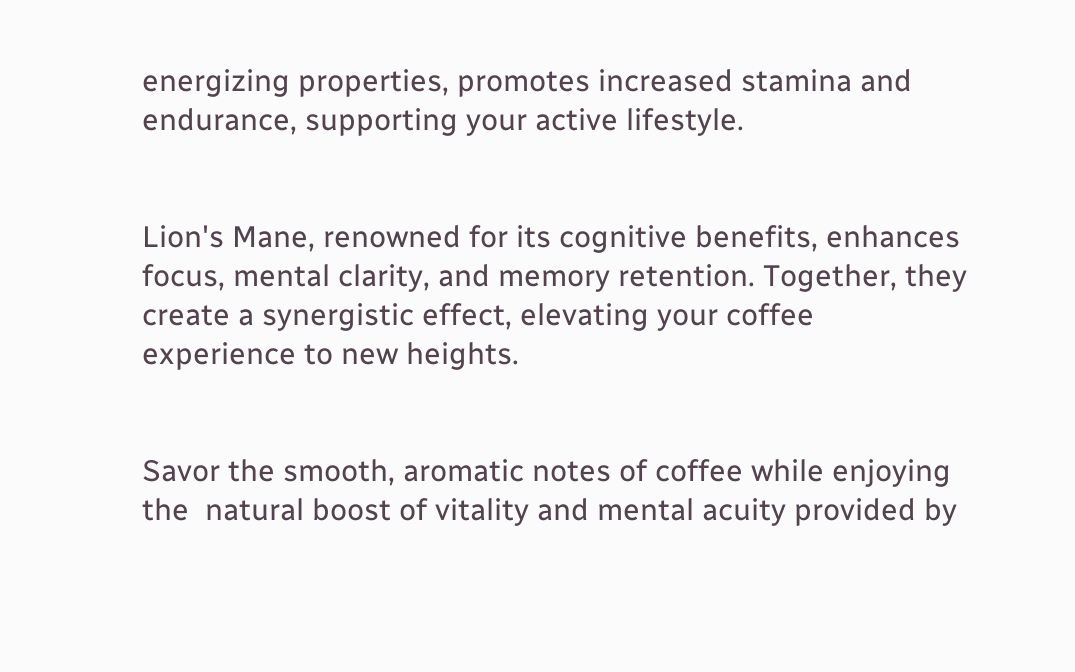energizing properties, promotes increased stamina and endurance, supporting your active lifestyle.


Lion's Mane, renowned for its cognitive benefits, enhances focus, mental clarity, and memory retention. Together, they create a synergistic effect, elevating your coffee experience to new heights.


Savor the smooth, aromatic notes of coffee while enjoying the  natural boost of vitality and mental acuity provided by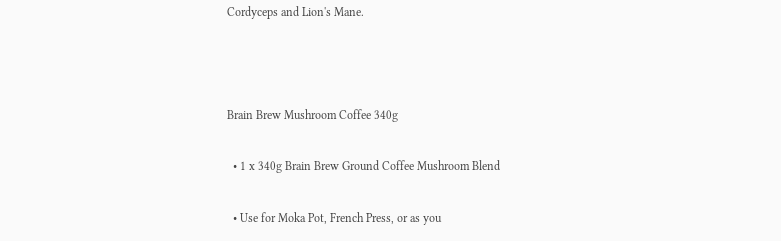Cordyceps and Lion's Mane.



Brain Brew Mushroom Coffee 340g

  • 1 x 340g Brain Brew Ground Coffee Mushroom Blend

  • Use for Moka Pot, French Press, or as you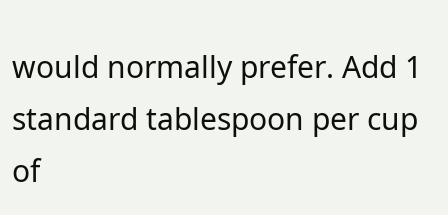would normally prefer. Add 1 standard tablespoon per cup of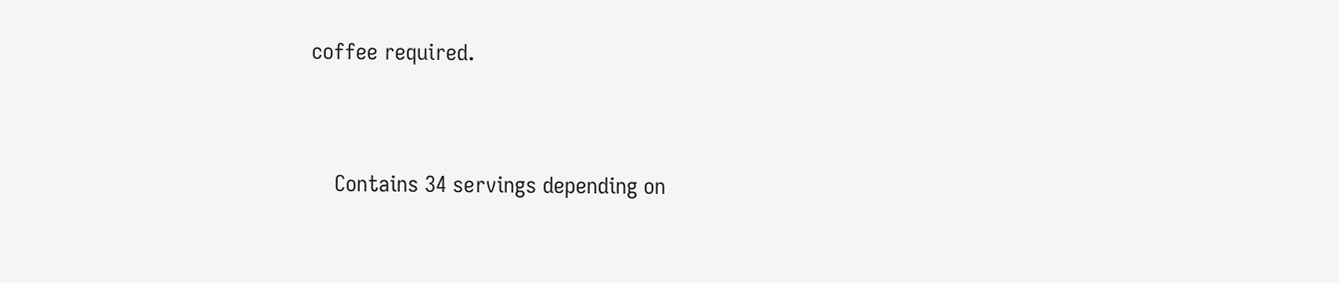coffee required.


    Contains 34 servings depending on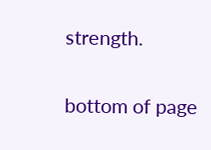strength.

bottom of page